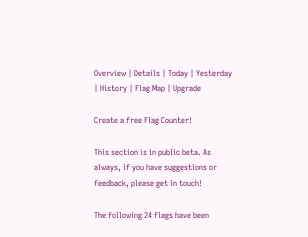Overview | Details | Today | Yesterday | History | Flag Map | Upgrade

Create a free Flag Counter!

This section is in public beta. As always, if you have suggestions or feedback, please get in touch!

The following 24 flags have been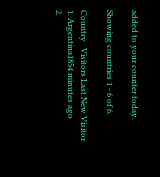added to your counter today.

Showing countries 1 - 6 of 6.

Country   Visitors Last New Visitor
1. Argentina1854 minutes ago
2.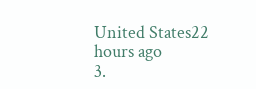United States22 hours ago
3.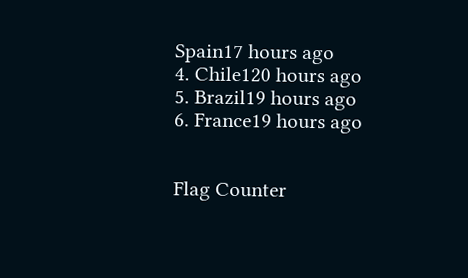Spain17 hours ago
4. Chile120 hours ago
5. Brazil19 hours ago
6. France19 hours ago


Flag Counter